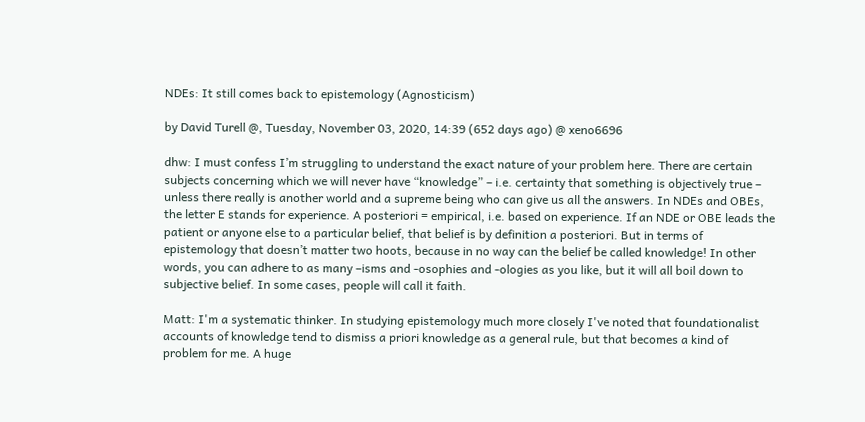NDEs: It still comes back to epistemology (Agnosticism)

by David Turell @, Tuesday, November 03, 2020, 14:39 (652 days ago) @ xeno6696

dhw: I must confess I’m struggling to understand the exact nature of your problem here. There are certain subjects concerning which we will never have “knowledge” – i.e. certainty that something is objectively true – unless there really is another world and a supreme being who can give us all the answers. In NDEs and OBEs, the letter E stands for experience. A posteriori = empirical, i.e. based on experience. If an NDE or OBE leads the patient or anyone else to a particular belief, that belief is by definition a posteriori. But in terms of epistemology that doesn’t matter two hoots, because in no way can the belief be called knowledge! In other words, you can adhere to as many –isms and -osophies and -ologies as you like, but it will all boil down to subjective belief. In some cases, people will call it faith.

Matt: I'm a systematic thinker. In studying epistemology much more closely I've noted that foundationalist accounts of knowledge tend to dismiss a priori knowledge as a general rule, but that becomes a kind of problem for me. A huge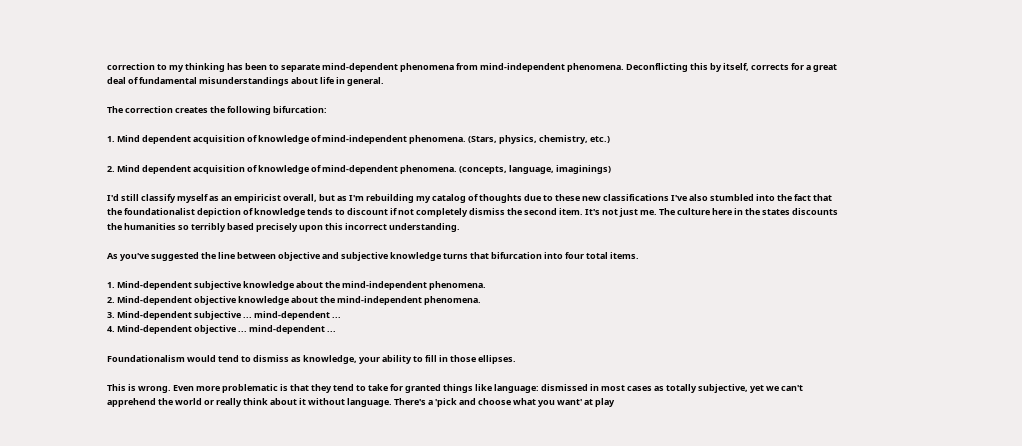correction to my thinking has been to separate mind-dependent phenomena from mind-independent phenomena. Deconflicting this by itself, corrects for a great deal of fundamental misunderstandings about life in general.

The correction creates the following bifurcation:

1. Mind dependent acquisition of knowledge of mind-independent phenomena. (Stars, physics, chemistry, etc.)

2. Mind dependent acquisition of knowledge of mind-dependent phenomena. (concepts, language, imaginings)

I'd still classify myself as an empiricist overall, but as I'm rebuilding my catalog of thoughts due to these new classifications I've also stumbled into the fact that the foundationalist depiction of knowledge tends to discount if not completely dismiss the second item. It's not just me. The culture here in the states discounts the humanities so terribly based precisely upon this incorrect understanding.

As you've suggested the line between objective and subjective knowledge turns that bifurcation into four total items.

1. Mind-dependent subjective knowledge about the mind-independent phenomena.
2. Mind-dependent objective knowledge about the mind-independent phenomena.
3. Mind-dependent subjective ... mind-dependent ...
4. Mind-dependent objective ... mind-dependent ...

Foundationalism would tend to dismiss as knowledge, your ability to fill in those ellipses.

This is wrong. Even more problematic is that they tend to take for granted things like language: dismissed in most cases as totally subjective, yet we can't apprehend the world or really think about it without language. There's a 'pick and choose what you want' at play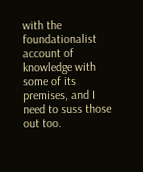with the foundationalist account of knowledge with some of its premises, and I need to suss those out too.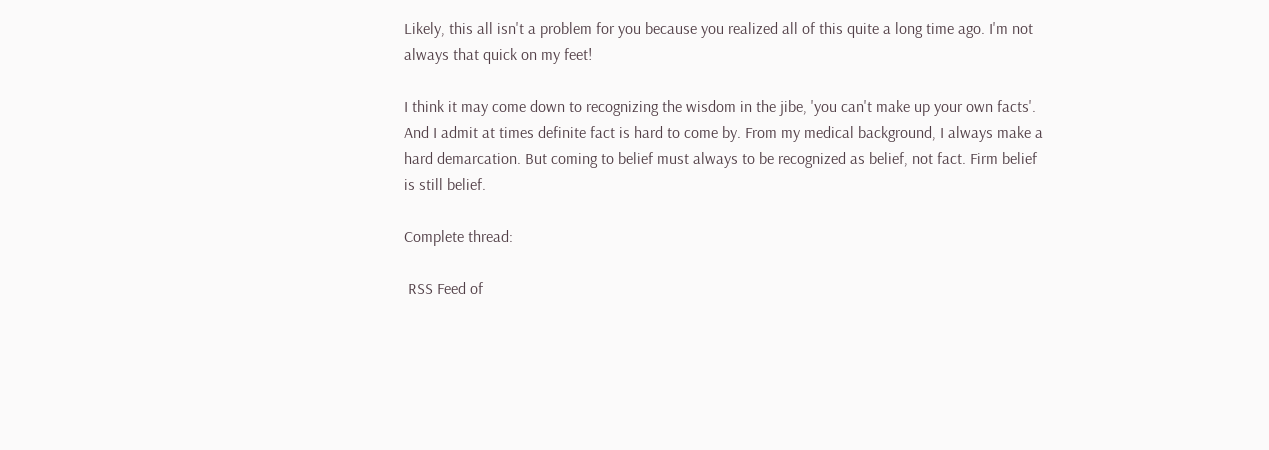Likely, this all isn't a problem for you because you realized all of this quite a long time ago. I'm not always that quick on my feet!

I think it may come down to recognizing the wisdom in the jibe, 'you can't make up your own facts'. And I admit at times definite fact is hard to come by. From my medical background, I always make a hard demarcation. But coming to belief must always to be recognized as belief, not fact. Firm belief is still belief.

Complete thread:

 RSS Feed of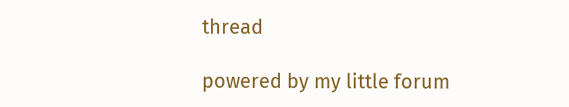thread

powered by my little forum